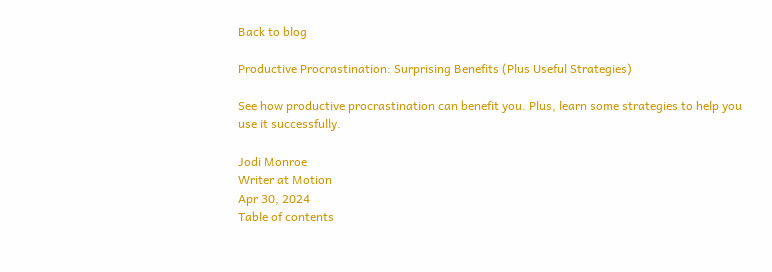Back to blog

Productive Procrastination: Surprising Benefits (Plus Useful Strategies)

See how productive procrastination can benefit you. Plus, learn some strategies to help you use it successfully.

Jodi Monroe
Writer at Motion
Apr 30, 2024
Table of contents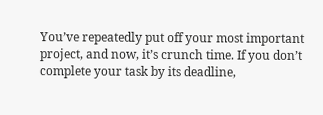You’ve repeatedly put off your most important project, and now, it’s crunch time. If you don’t complete your task by its deadline,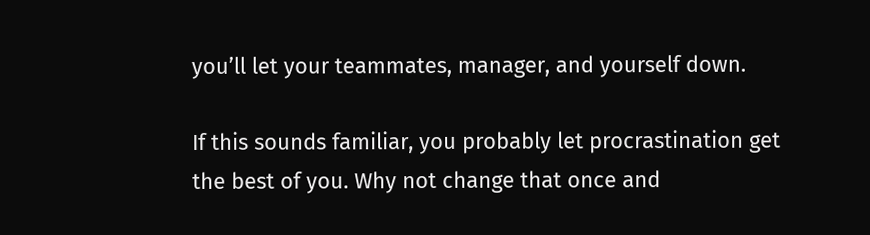you’ll let your teammates, manager, and yourself down.

If this sounds familiar, you probably let procrastination get the best of you. Why not change that once and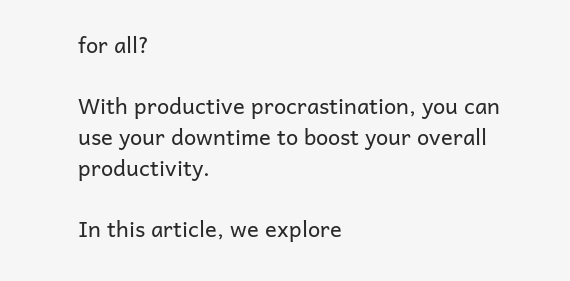for all?

With productive procrastination, you can use your downtime to boost your overall productivity.

In this article, we explore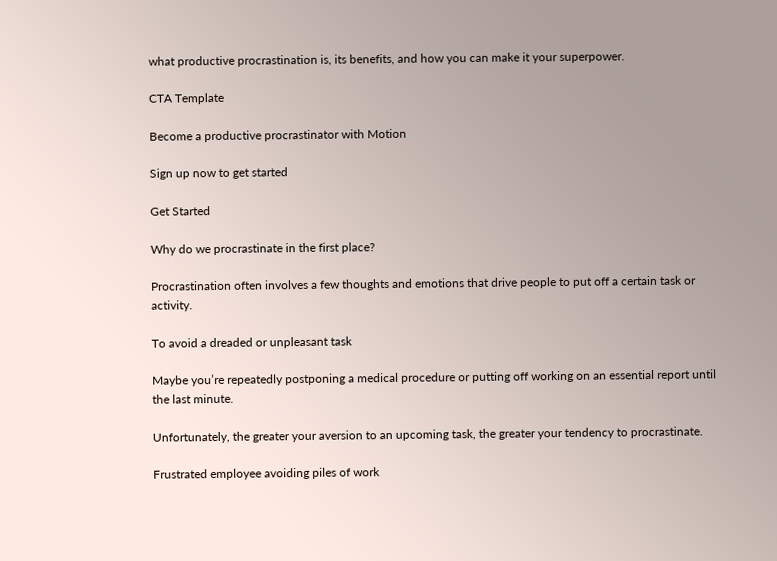what productive procrastination is, its benefits, and how you can make it your superpower.

CTA Template

Become a productive procrastinator with Motion

Sign up now to get started

Get Started

Why do we procrastinate in the first place?

Procrastination often involves a few thoughts and emotions that drive people to put off a certain task or activity.

To avoid a dreaded or unpleasant task

Maybe you’re repeatedly postponing a medical procedure or putting off working on an essential report until the last minute.

Unfortunately, the greater your aversion to an upcoming task, the greater your tendency to procrastinate.

Frustrated employee avoiding piles of work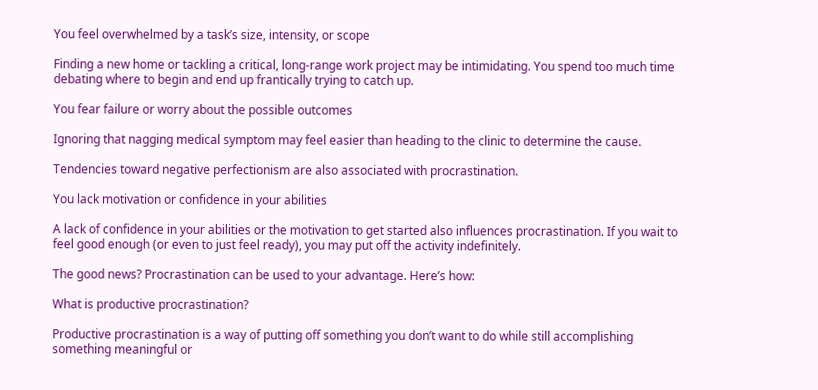You feel overwhelmed by a task’s size, intensity, or scope

Finding a new home or tackling a critical, long-range work project may be intimidating. You spend too much time debating where to begin and end up frantically trying to catch up.

You fear failure or worry about the possible outcomes

Ignoring that nagging medical symptom may feel easier than heading to the clinic to determine the cause.

Tendencies toward negative perfectionism are also associated with procrastination.

You lack motivation or confidence in your abilities

A lack of confidence in your abilities or the motivation to get started also influences procrastination. If you wait to feel good enough (or even to just feel ready), you may put off the activity indefinitely.

The good news? Procrastination can be used to your advantage. Here’s how:

What is productive procrastination?

Productive procrastination is a way of putting off something you don’t want to do while still accomplishing something meaningful or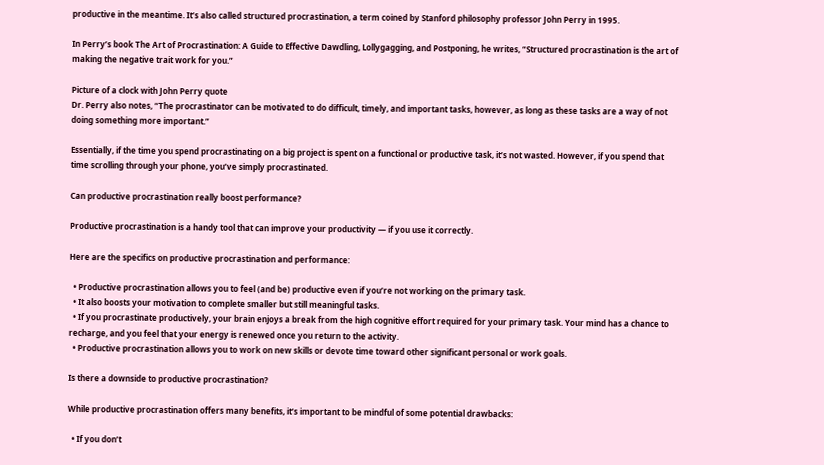productive in the meantime. It’s also called structured procrastination, a term coined by Stanford philosophy professor John Perry in 1995.

In Perry’s book The Art of Procrastination: A Guide to Effective Dawdling, Lollygagging, and Postponing, he writes, “Structured procrastination is the art of making the negative trait work for you.”

Picture of a clock with John Perry quote
Dr. Perry also notes, “The procrastinator can be motivated to do difficult, timely, and important tasks, however, as long as these tasks are a way of not doing something more important.”

Essentially, if the time you spend procrastinating on a big project is spent on a functional or productive task, it’s not wasted. However, if you spend that time scrolling through your phone, you’ve simply procrastinated.

Can productive procrastination really boost performance?

Productive procrastination is a handy tool that can improve your productivity — if you use it correctly.

Here are the specifics on productive procrastination and performance:

  • Productive procrastination allows you to feel (and be) productive even if you’re not working on the primary task.
  • It also boosts your motivation to complete smaller but still meaningful tasks.
  • If you procrastinate productively, your brain enjoys a break from the high cognitive effort required for your primary task. Your mind has a chance to recharge, and you feel that your energy is renewed once you return to the activity.
  • Productive procrastination allows you to work on new skills or devote time toward other significant personal or work goals.

Is there a downside to productive procrastination?

While productive procrastination offers many benefits, it’s important to be mindful of some potential drawbacks:

  • If you don’t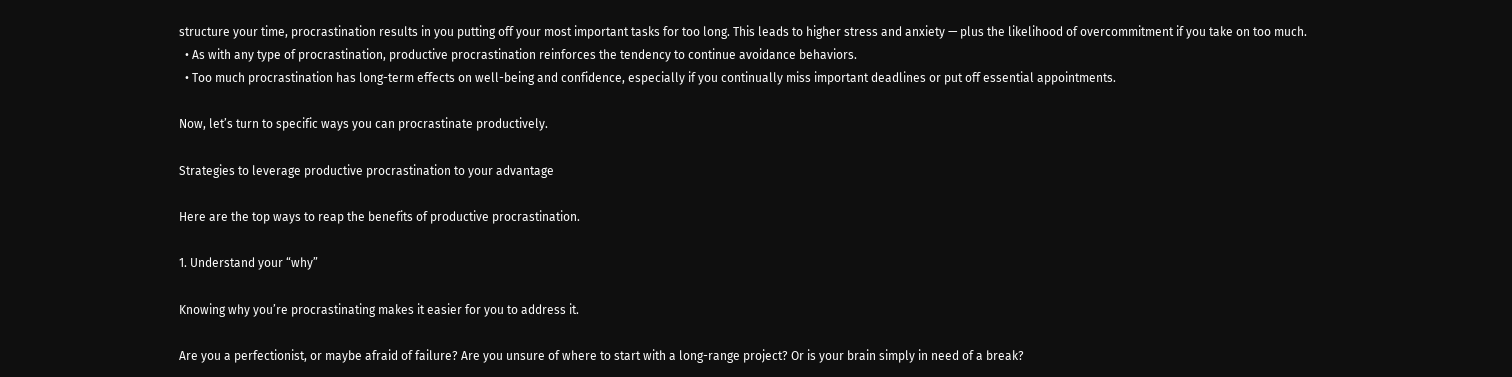structure your time, procrastination results in you putting off your most important tasks for too long. This leads to higher stress and anxiety — plus the likelihood of overcommitment if you take on too much.
  • As with any type of procrastination, productive procrastination reinforces the tendency to continue avoidance behaviors.
  • Too much procrastination has long-term effects on well-being and confidence, especially if you continually miss important deadlines or put off essential appointments.

Now, let’s turn to specific ways you can procrastinate productively.

Strategies to leverage productive procrastination to your advantage

Here are the top ways to reap the benefits of productive procrastination.

1. Understand your “why”

Knowing why you’re procrastinating makes it easier for you to address it.

Are you a perfectionist, or maybe afraid of failure? Are you unsure of where to start with a long-range project? Or is your brain simply in need of a break?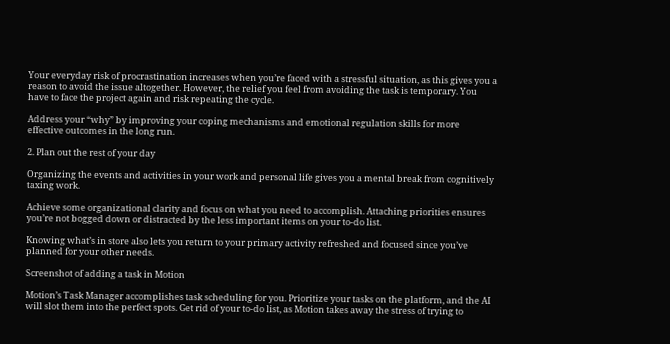Your everyday risk of procrastination increases when you’re faced with a stressful situation, as this gives you a reason to avoid the issue altogether. However, the relief you feel from avoiding the task is temporary. You have to face the project again and risk repeating the cycle.

Address your “why” by improving your coping mechanisms and emotional regulation skills for more effective outcomes in the long run.

2. Plan out the rest of your day

Organizing the events and activities in your work and personal life gives you a mental break from cognitively taxing work.

Achieve some organizational clarity and focus on what you need to accomplish. Attaching priorities ensures you’re not bogged down or distracted by the less important items on your to-do list.

Knowing what’s in store also lets you return to your primary activity refreshed and focused since you’ve planned for your other needs.

Screenshot of adding a task in Motion

Motion’s Task Manager accomplishes task scheduling for you. Prioritize your tasks on the platform, and the AI will slot them into the perfect spots. Get rid of your to-do list, as Motion takes away the stress of trying to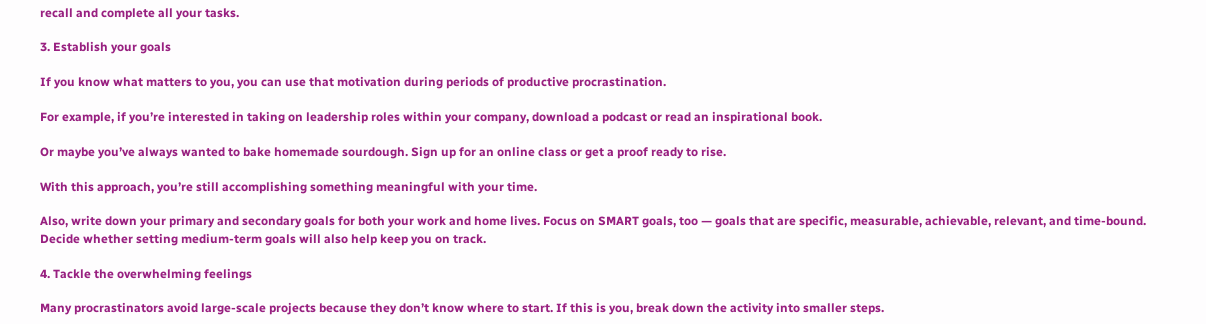recall and complete all your tasks.

3. Establish your goals

If you know what matters to you, you can use that motivation during periods of productive procrastination.

For example, if you’re interested in taking on leadership roles within your company, download a podcast or read an inspirational book.

Or maybe you’ve always wanted to bake homemade sourdough. Sign up for an online class or get a proof ready to rise.

With this approach, you’re still accomplishing something meaningful with your time.

Also, write down your primary and secondary goals for both your work and home lives. Focus on SMART goals, too — goals that are specific, measurable, achievable, relevant, and time-bound. Decide whether setting medium-term goals will also help keep you on track.

4. Tackle the overwhelming feelings

Many procrastinators avoid large-scale projects because they don’t know where to start. If this is you, break down the activity into smaller steps.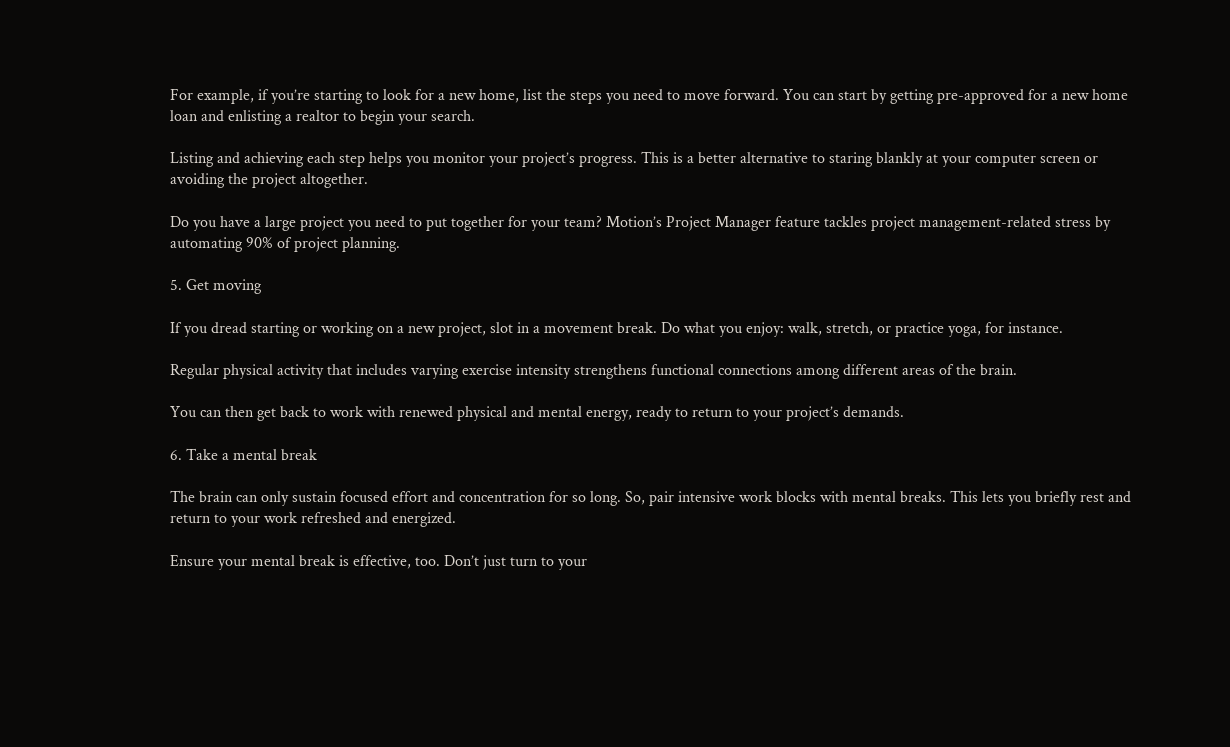For example, if you’re starting to look for a new home, list the steps you need to move forward. You can start by getting pre-approved for a new home loan and enlisting a realtor to begin your search.

Listing and achieving each step helps you monitor your project’s progress. This is a better alternative to staring blankly at your computer screen or avoiding the project altogether.

Do you have a large project you need to put together for your team? Motion’s Project Manager feature tackles project management-related stress by automating 90% of project planning.

5. Get moving

If you dread starting or working on a new project, slot in a movement break. Do what you enjoy: walk, stretch, or practice yoga, for instance.

Regular physical activity that includes varying exercise intensity strengthens functional connections among different areas of the brain.

You can then get back to work with renewed physical and mental energy, ready to return to your project’s demands.

6. Take a mental break

The brain can only sustain focused effort and concentration for so long. So, pair intensive work blocks with mental breaks. This lets you briefly rest and return to your work refreshed and energized.

Ensure your mental break is effective, too. Don’t just turn to your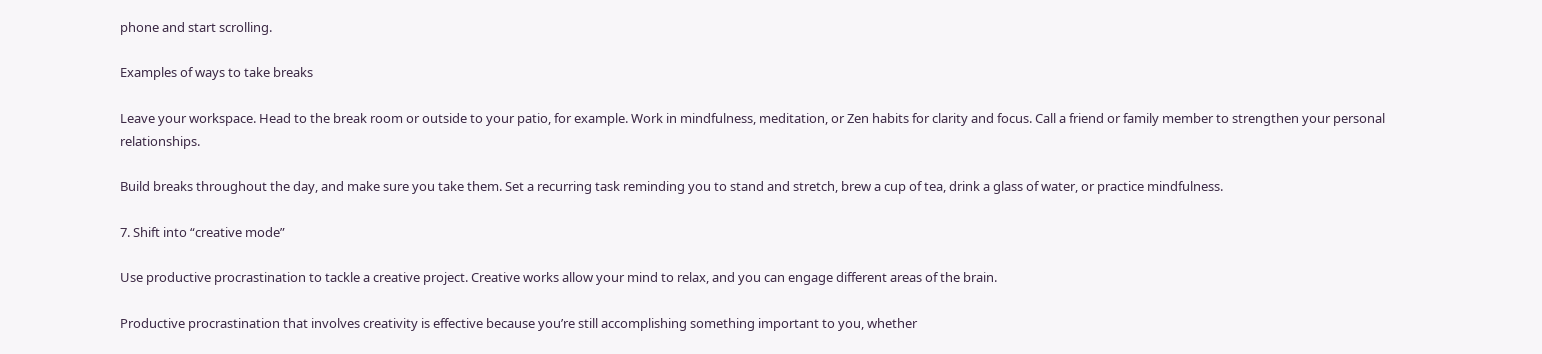phone and start scrolling.

Examples of ways to take breaks

Leave your workspace. Head to the break room or outside to your patio, for example. Work in mindfulness, meditation, or Zen habits for clarity and focus. Call a friend or family member to strengthen your personal relationships.

Build breaks throughout the day, and make sure you take them. Set a recurring task reminding you to stand and stretch, brew a cup of tea, drink a glass of water, or practice mindfulness.

7. Shift into “creative mode”

Use productive procrastination to tackle a creative project. Creative works allow your mind to relax, and you can engage different areas of the brain.

Productive procrastination that involves creativity is effective because you’re still accomplishing something important to you, whether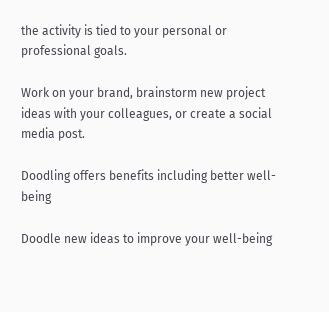the activity is tied to your personal or professional goals.

Work on your brand, brainstorm new project ideas with your colleagues, or create a social media post.

Doodling offers benefits including better well-being

Doodle new ideas to improve your well-being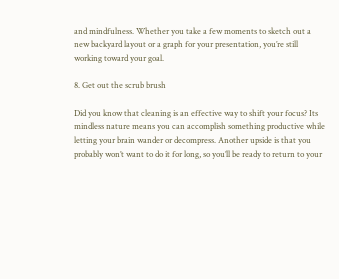and mindfulness. Whether you take a few moments to sketch out a new backyard layout or a graph for your presentation, you’re still working toward your goal.

8. Get out the scrub brush

Did you know that cleaning is an effective way to shift your focus? Its mindless nature means you can accomplish something productive while letting your brain wander or decompress. Another upside is that you probably won’t want to do it for long, so you’ll be ready to return to your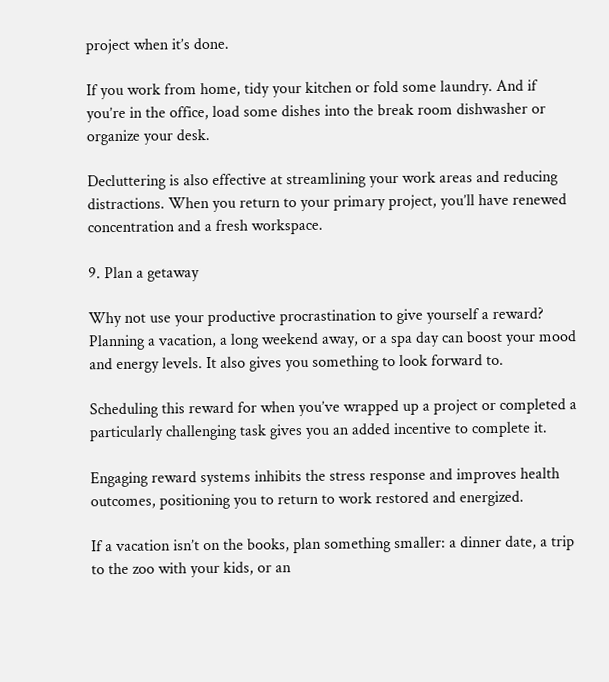project when it’s done.

If you work from home, tidy your kitchen or fold some laundry. And if you’re in the office, load some dishes into the break room dishwasher or organize your desk.

Decluttering is also effective at streamlining your work areas and reducing distractions. When you return to your primary project, you’ll have renewed concentration and a fresh workspace.

9. Plan a getaway

Why not use your productive procrastination to give yourself a reward? Planning a vacation, a long weekend away, or a spa day can boost your mood and energy levels. It also gives you something to look forward to.

Scheduling this reward for when you’ve wrapped up a project or completed a particularly challenging task gives you an added incentive to complete it.

Engaging reward systems inhibits the stress response and improves health outcomes, positioning you to return to work restored and energized.

If a vacation isn’t on the books, plan something smaller: a dinner date, a trip to the zoo with your kids, or an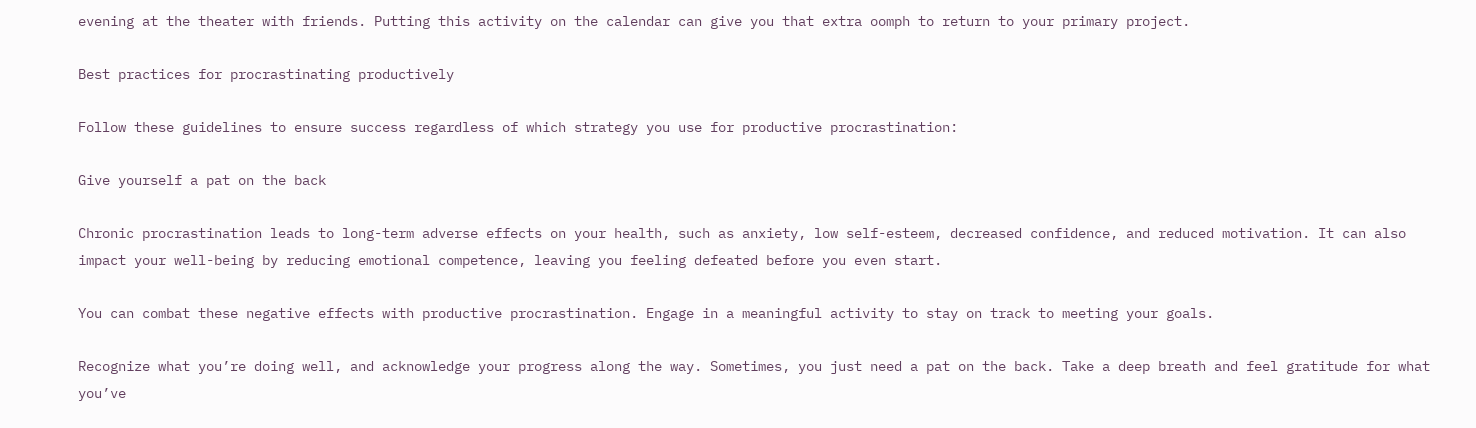evening at the theater with friends. Putting this activity on the calendar can give you that extra oomph to return to your primary project.

Best practices for procrastinating productively

Follow these guidelines to ensure success regardless of which strategy you use for productive procrastination:

Give yourself a pat on the back

Chronic procrastination leads to long-term adverse effects on your health, such as anxiety, low self-esteem, decreased confidence, and reduced motivation. It can also impact your well-being by reducing emotional competence, leaving you feeling defeated before you even start.

You can combat these negative effects with productive procrastination. Engage in a meaningful activity to stay on track to meeting your goals.

Recognize what you’re doing well, and acknowledge your progress along the way. Sometimes, you just need a pat on the back. Take a deep breath and feel gratitude for what you’ve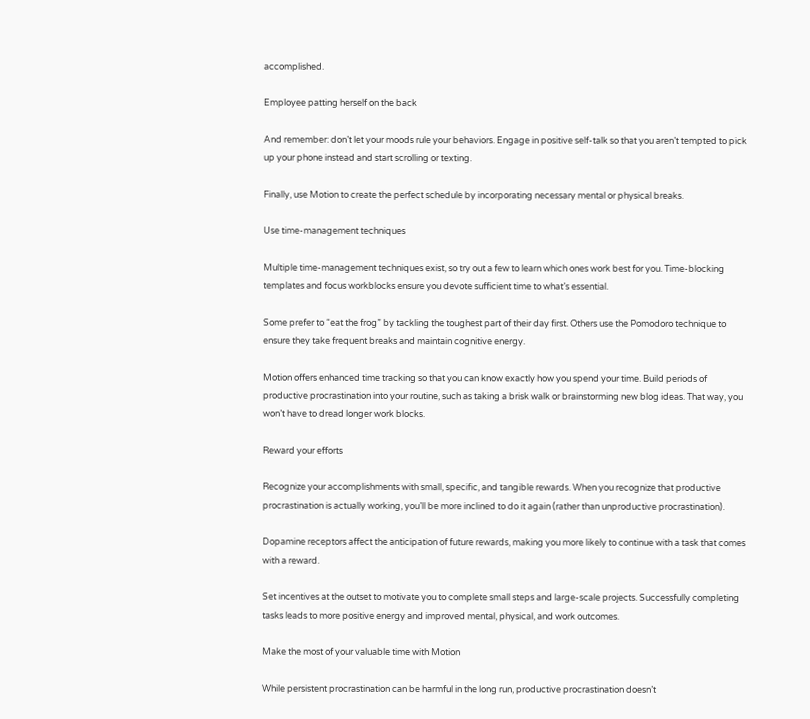accomplished.

Employee patting herself on the back

And remember: don’t let your moods rule your behaviors. Engage in positive self-talk so that you aren’t tempted to pick up your phone instead and start scrolling or texting.

Finally, use Motion to create the perfect schedule by incorporating necessary mental or physical breaks.

Use time-management techniques

Multiple time-management techniques exist, so try out a few to learn which ones work best for you. Time-blocking templates and focus workblocks ensure you devote sufficient time to what’s essential.

Some prefer to “eat the frog” by tackling the toughest part of their day first. Others use the Pomodoro technique to ensure they take frequent breaks and maintain cognitive energy.

Motion offers enhanced time tracking so that you can know exactly how you spend your time. Build periods of productive procrastination into your routine, such as taking a brisk walk or brainstorming new blog ideas. That way, you won’t have to dread longer work blocks.

Reward your efforts

Recognize your accomplishments with small, specific, and tangible rewards. When you recognize that productive procrastination is actually working, you’ll be more inclined to do it again (rather than unproductive procrastination).

Dopamine receptors affect the anticipation of future rewards, making you more likely to continue with a task that comes with a reward.

Set incentives at the outset to motivate you to complete small steps and large-scale projects. Successfully completing tasks leads to more positive energy and improved mental, physical, and work outcomes.

Make the most of your valuable time with Motion

While persistent procrastination can be harmful in the long run, productive procrastination doesn’t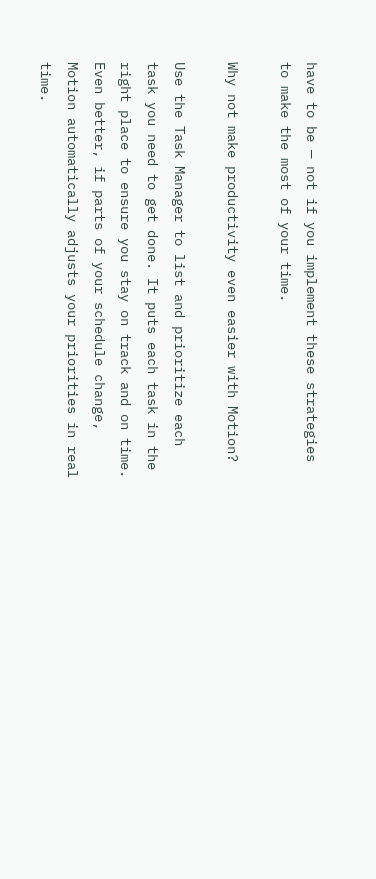have to be — not if you implement these strategies to make the most of your time.

Why not make productivity even easier with Motion?

Use the Task Manager to list and prioritize each task you need to get done. It puts each task in the right place to ensure you stay on track and on time. Even better, if parts of your schedule change, Motion automatically adjusts your priorities in real time.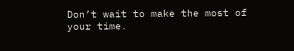Don’t wait to make the most of your time.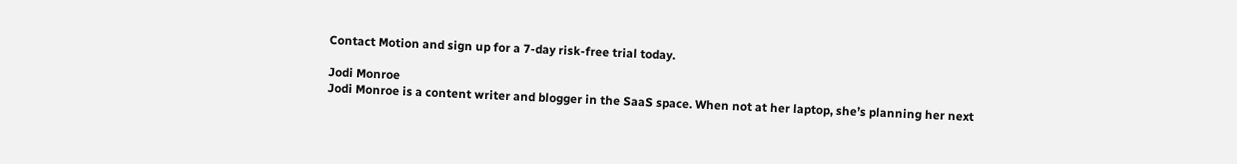Contact Motion and sign up for a 7-day risk-free trial today.

Jodi Monroe
Jodi Monroe is a content writer and blogger in the SaaS space. When not at her laptop, she’s planning her next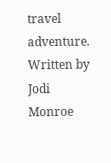travel adventure.
Written by Jodi Monroe